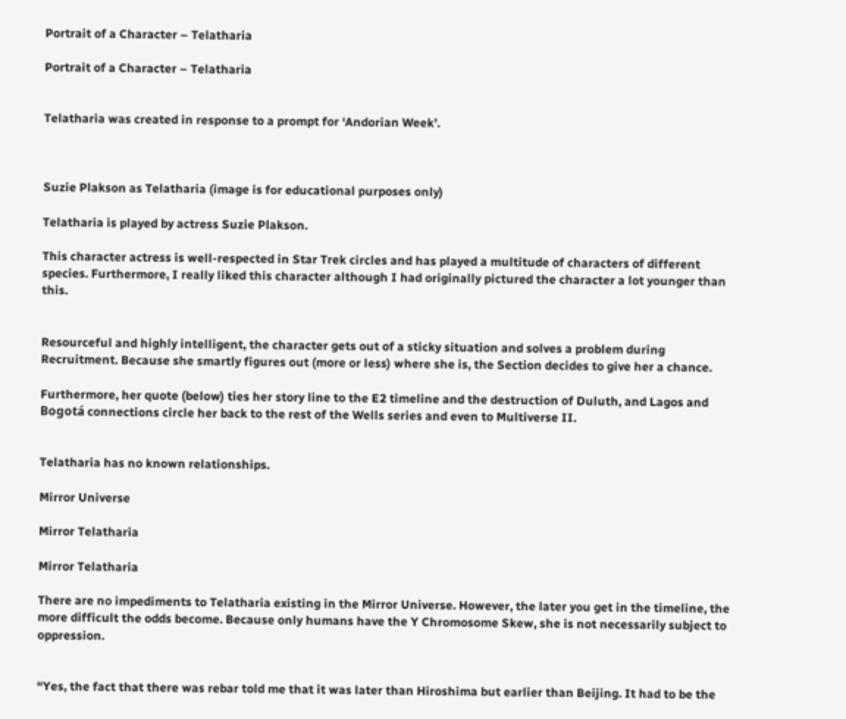Portrait of a Character – Telatharia

Portrait of a Character – Telatharia


Telatharia was created in response to a prompt for ‘Andorian Week’.



Suzie Plakson as Telatharia (image is for educational purposes only)

Telatharia is played by actress Suzie Plakson.

This character actress is well-respected in Star Trek circles and has played a multitude of characters of different species. Furthermore, I really liked this character although I had originally pictured the character a lot younger than this.


Resourceful and highly intelligent, the character gets out of a sticky situation and solves a problem during Recruitment. Because she smartly figures out (more or less) where she is, the Section decides to give her a chance.

Furthermore, her quote (below) ties her story line to the E2 timeline and the destruction of Duluth, and Lagos and Bogotá connections circle her back to the rest of the Wells series and even to Multiverse II.


Telatharia has no known relationships.

Mirror Universe

Mirror Telatharia

Mirror Telatharia

There are no impediments to Telatharia existing in the Mirror Universe. However, the later you get in the timeline, the more difficult the odds become. Because only humans have the Y Chromosome Skew, she is not necessarily subject to oppression.


“Yes, the fact that there was rebar told me that it was later than Hiroshima but earlier than Beijing. It had to be the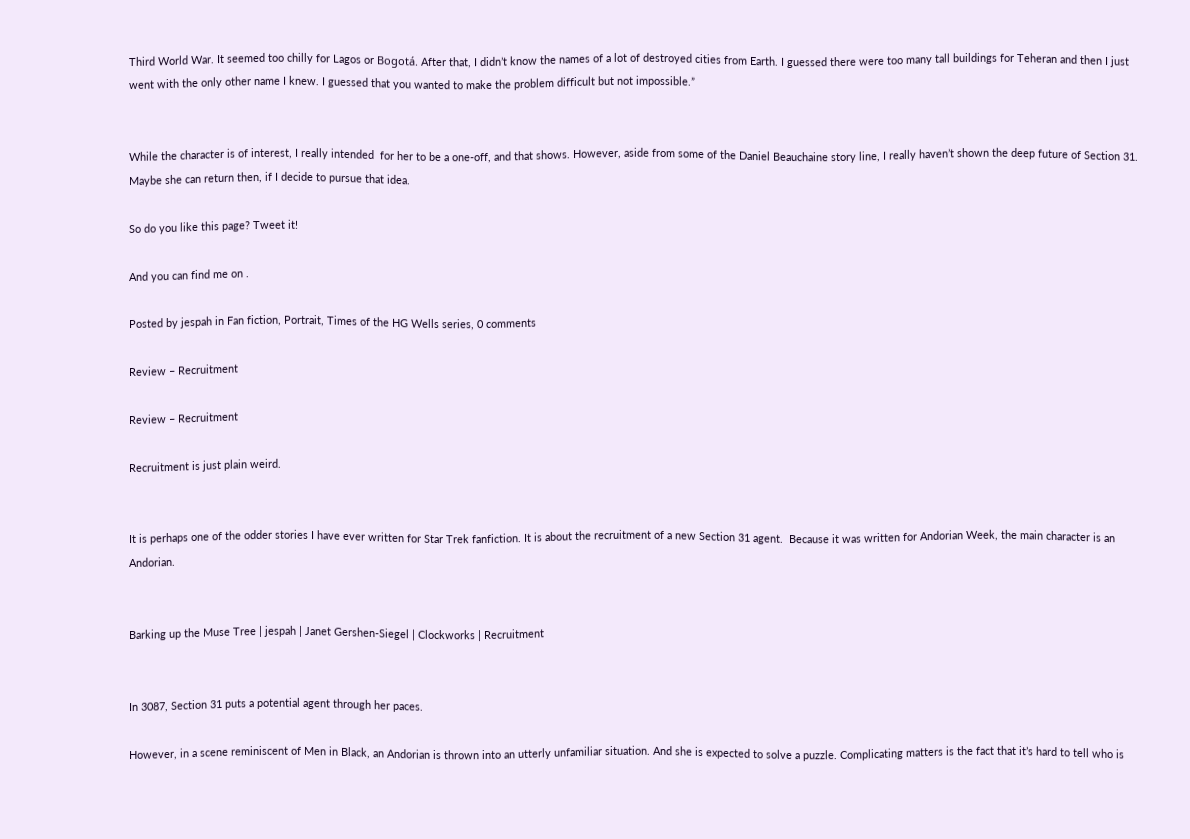Third World War. It seemed too chilly for Lagos or Bogotá. After that, I didn’t know the names of a lot of destroyed cities from Earth. I guessed there were too many tall buildings for Teheran and then I just went with the only other name I knew. I guessed that you wanted to make the problem difficult but not impossible.”


While the character is of interest, I really intended  for her to be a one-off, and that shows. However, aside from some of the Daniel Beauchaine story line, I really haven’t shown the deep future of Section 31. Maybe she can return then, if I decide to pursue that idea.

So do you like this page? Tweet it!

And you can find me on .

Posted by jespah in Fan fiction, Portrait, Times of the HG Wells series, 0 comments

Review – Recruitment

Review – Recruitment

Recruitment is just plain weird.


It is perhaps one of the odder stories I have ever written for Star Trek fanfiction. It is about the recruitment of a new Section 31 agent.  Because it was written for Andorian Week, the main character is an Andorian.


Barking up the Muse Tree | jespah | Janet Gershen-Siegel | Clockworks | Recruitment


In 3087, Section 31 puts a potential agent through her paces.

However, in a scene reminiscent of Men in Black, an Andorian is thrown into an utterly unfamiliar situation. And she is expected to solve a puzzle. Complicating matters is the fact that it’s hard to tell who is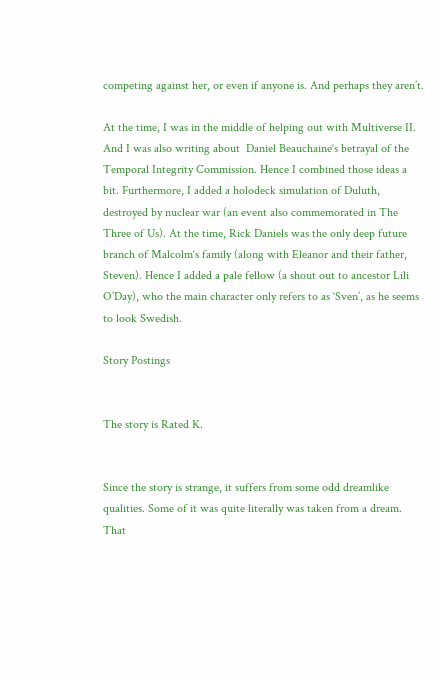competing against her, or even if anyone is. And perhaps they aren’t.

At the time, I was in the middle of helping out with Multiverse II. And I was also writing about  Daniel Beauchaine‘s betrayal of the Temporal Integrity Commission. Hence I combined those ideas a bit. Furthermore, I added a holodeck simulation of Duluth, destroyed by nuclear war (an event also commemorated in The Three of Us). At the time, Rick Daniels was the only deep future branch of Malcolm‘s family (along with Eleanor and their father, Steven). Hence I added a pale fellow (a shout out to ancestor Lili O’Day), who the main character only refers to as ‘Sven’, as he seems to look Swedish.

Story Postings


The story is Rated K.


Since the story is strange, it suffers from some odd dreamlike qualities. Some of it was quite literally was taken from a dream. That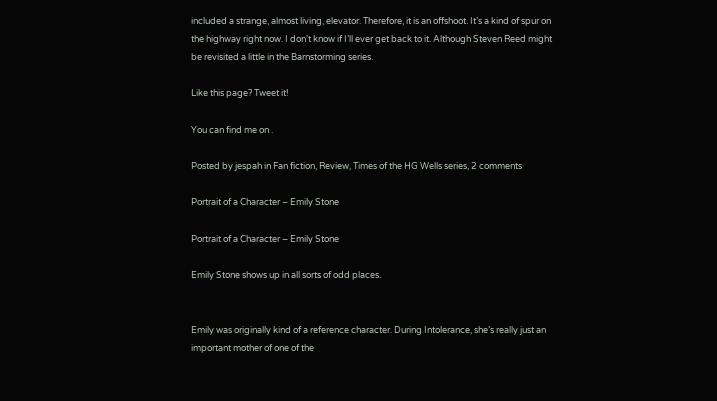included a strange, almost living, elevator. Therefore, it is an offshoot. It’s a kind of spur on the highway right now. I don’t know if I’ll ever get back to it. Although Steven Reed might be revisited a little in the Barnstorming series.

Like this page? Tweet it!

You can find me on .

Posted by jespah in Fan fiction, Review, Times of the HG Wells series, 2 comments

Portrait of a Character – Emily Stone

Portrait of a Character – Emily Stone

Emily Stone shows up in all sorts of odd places.


Emily was originally kind of a reference character. During Intolerance, she’s really just an important mother of one of the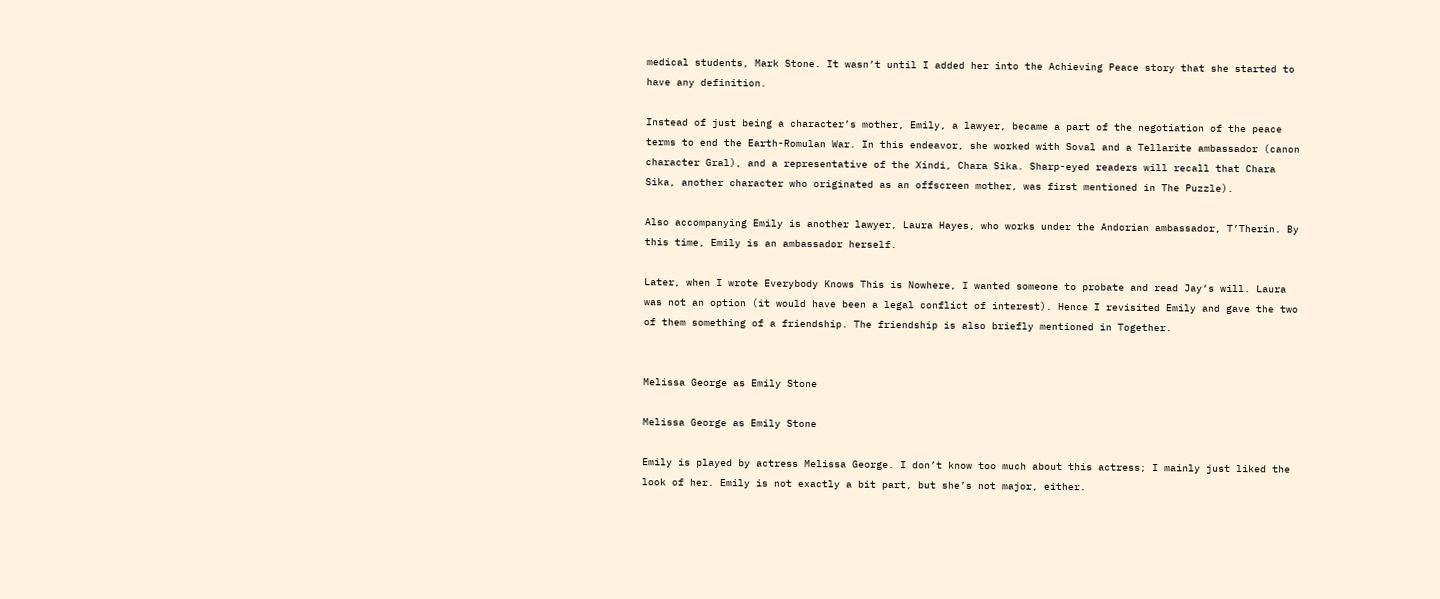medical students, Mark Stone. It wasn’t until I added her into the Achieving Peace story that she started to have any definition.

Instead of just being a character’s mother, Emily, a lawyer, became a part of the negotiation of the peace terms to end the Earth-Romulan War. In this endeavor, she worked with Soval and a Tellarite ambassador (canon character Gral), and a representative of the Xindi, Chara Sika. Sharp-eyed readers will recall that Chara Sika, another character who originated as an offscreen mother, was first mentioned in The Puzzle).

Also accompanying Emily is another lawyer, Laura Hayes, who works under the Andorian ambassador, T’Therin. By this time, Emily is an ambassador herself.

Later, when I wrote Everybody Knows This is Nowhere, I wanted someone to probate and read Jay‘s will. Laura was not an option (it would have been a legal conflict of interest). Hence I revisited Emily and gave the two of them something of a friendship. The friendship is also briefly mentioned in Together.


Melissa George as Emily Stone

Melissa George as Emily Stone

Emily is played by actress Melissa George. I don’t know too much about this actress; I mainly just liked the look of her. Emily is not exactly a bit part, but she’s not major, either.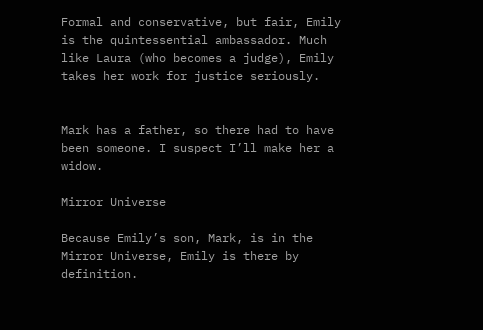Formal and conservative, but fair, Emily is the quintessential ambassador. Much like Laura (who becomes a judge), Emily takes her work for justice seriously.


Mark has a father, so there had to have been someone. I suspect I’ll make her a widow.

Mirror Universe

Because Emily’s son, Mark, is in the Mirror Universe, Emily is there by definition.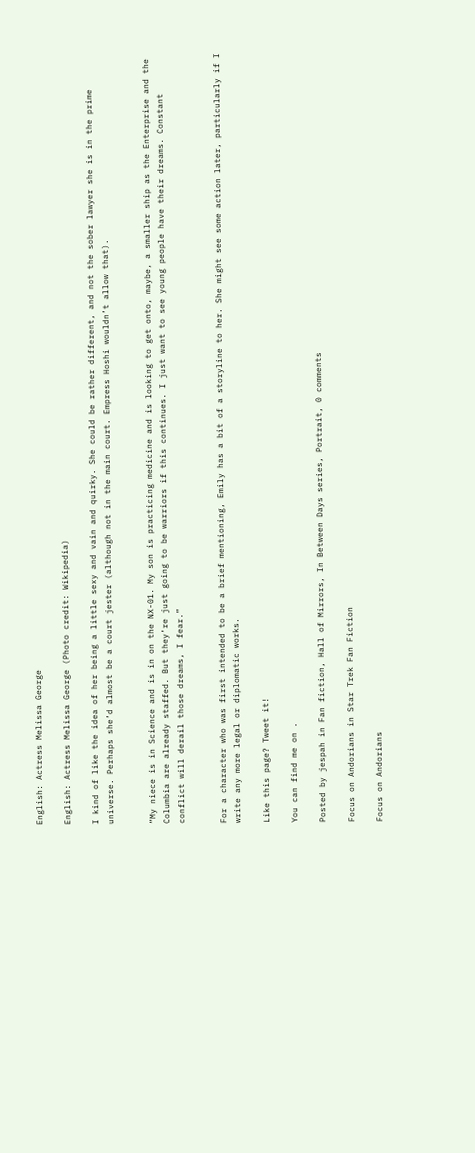English: Actress Melissa George

English: Actress Melissa George (Photo credit: Wikipedia)

I kind of like the idea of her being a little sexy and vain and quirky. She could be rather different, and not the sober lawyer she is in the prime universe. Perhaps she’d almost be a court jester (although not in the main court. Empress Hoshi wouldn’t allow that).


“My niece is in Science and is in on the NX-01. My son is practicing medicine and is looking to get onto, maybe, a smaller ship as the Enterprise and the Columbia are already staffed. But they’re just going to be warriors if this continues. I just want to see young people have their dreams. Constant conflict will derail those dreams, I fear.”


For a character who was first intended to be a brief mentioning, Emily has a bit of a storyline to her. She might see some action later, particularly if I write any more legal or diplomatic works.

Like this page? Tweet it!

You can find me on .

Posted by jespah in Fan fiction, Hall of Mirrors, In Between Days series, Portrait, 0 comments

Focus on Andorians in Star Trek Fan Fiction

Focus on Andorians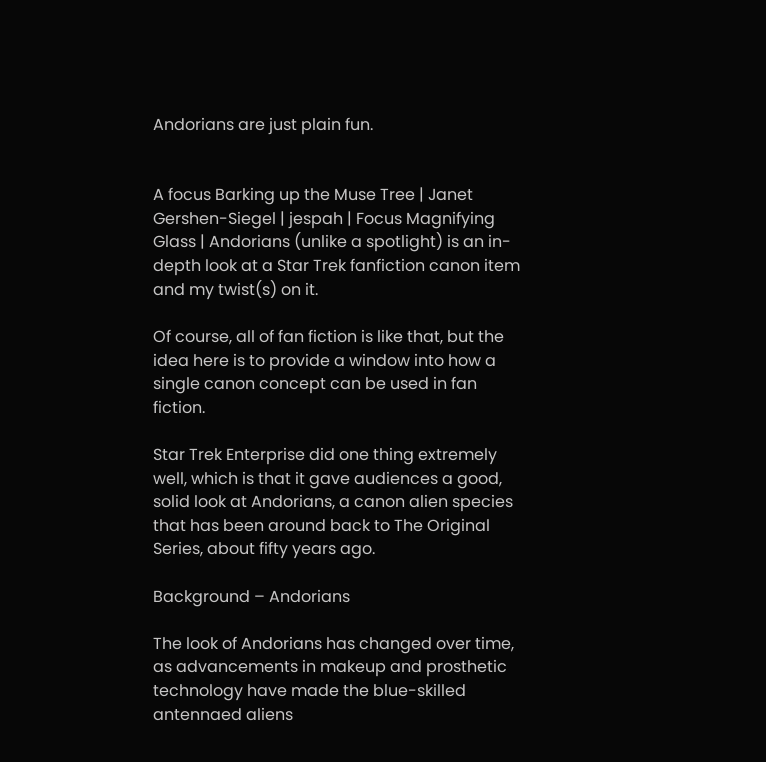Andorians are just plain fun.


A focus Barking up the Muse Tree | Janet Gershen-Siegel | jespah | Focus Magnifying Glass | Andorians (unlike a spotlight) is an in-depth look at a Star Trek fanfiction canon item and my twist(s) on it.

Of course, all of fan fiction is like that, but the idea here is to provide a window into how a single canon concept can be used in fan fiction.

Star Trek Enterprise did one thing extremely well, which is that it gave audiences a good, solid look at Andorians, a canon alien species that has been around back to The Original Series, about fifty years ago.

Background – Andorians

The look of Andorians has changed over time, as advancements in makeup and prosthetic technology have made the blue-skilled antennaed aliens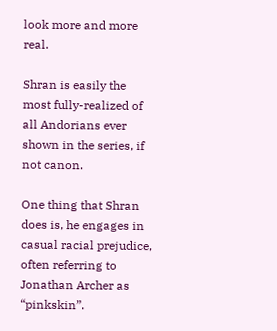look more and more real.

Shran is easily the most fully-realized of all Andorians ever shown in the series, if not canon.

One thing that Shran does is, he engages in casual racial prejudice, often referring to Jonathan Archer as “pinkskin”.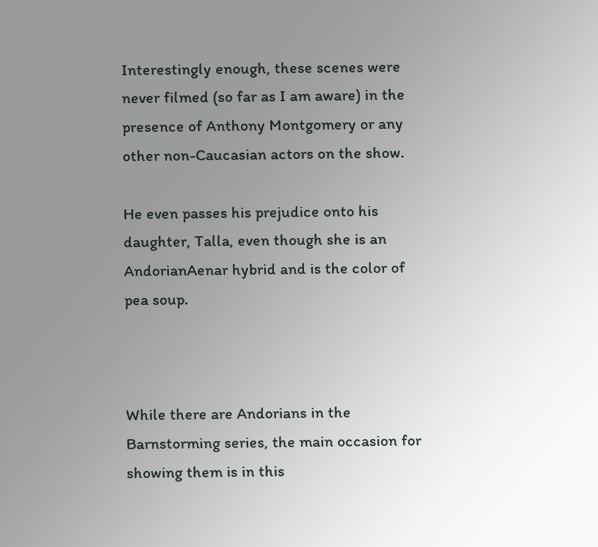Interestingly enough, these scenes were never filmed (so far as I am aware) in the presence of Anthony Montgomery or any other non-Caucasian actors on the show.

He even passes his prejudice onto his daughter, Talla, even though she is an AndorianAenar hybrid and is the color of pea soup.



While there are Andorians in the Barnstorming series, the main occasion for showing them is in this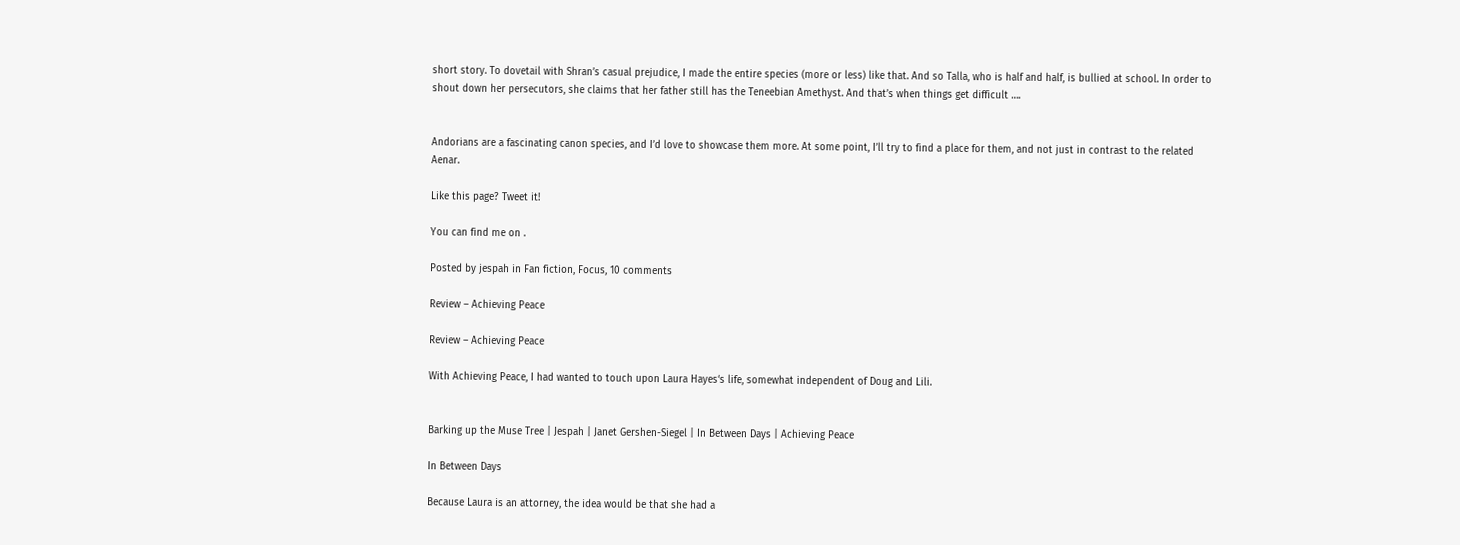short story. To dovetail with Shran’s casual prejudice, I made the entire species (more or less) like that. And so Talla, who is half and half, is bullied at school. In order to shout down her persecutors, she claims that her father still has the Teneebian Amethyst. And that’s when things get difficult ….


Andorians are a fascinating canon species, and I’d love to showcase them more. At some point, I’ll try to find a place for them, and not just in contrast to the related Aenar.

Like this page? Tweet it!

You can find me on .

Posted by jespah in Fan fiction, Focus, 10 comments

Review – Achieving Peace

Review – Achieving Peace

With Achieving Peace, I had wanted to touch upon Laura Hayes‘s life, somewhat independent of Doug and Lili.


Barking up the Muse Tree | Jespah | Janet Gershen-Siegel | In Between Days | Achieving Peace

In Between Days

Because Laura is an attorney, the idea would be that she had a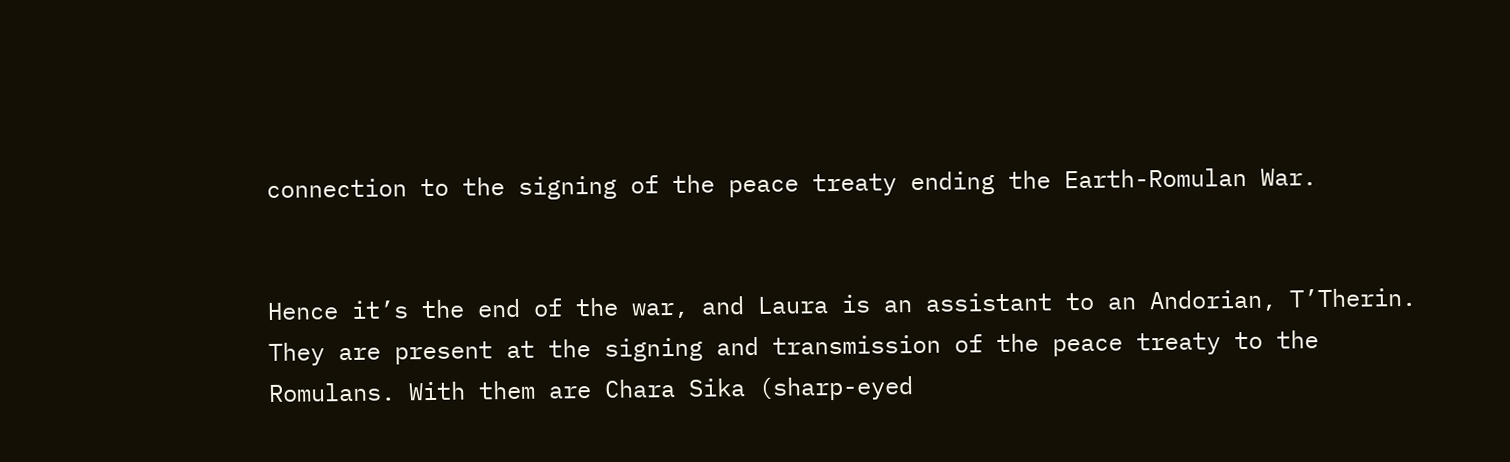connection to the signing of the peace treaty ending the Earth-Romulan War.


Hence it’s the end of the war, and Laura is an assistant to an Andorian, T’Therin. They are present at the signing and transmission of the peace treaty to the Romulans. With them are Chara Sika (sharp-eyed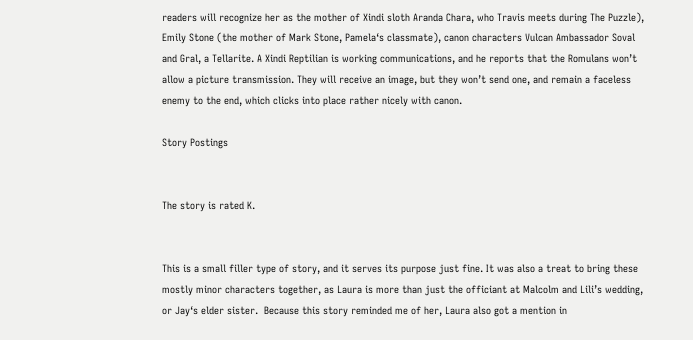readers will recognize her as the mother of Xindi sloth Aranda Chara, who Travis meets during The Puzzle), Emily Stone (the mother of Mark Stone, Pamela‘s classmate), canon characters Vulcan Ambassador Soval and Gral, a Tellarite. A Xindi Reptilian is working communications, and he reports that the Romulans won’t allow a picture transmission. They will receive an image, but they won’t send one, and remain a faceless enemy to the end, which clicks into place rather nicely with canon.

Story Postings


The story is rated K.


This is a small filler type of story, and it serves its purpose just fine. It was also a treat to bring these mostly minor characters together, as Laura is more than just the officiant at Malcolm and Lili’s wedding, or Jay‘s elder sister.  Because this story reminded me of her, Laura also got a mention in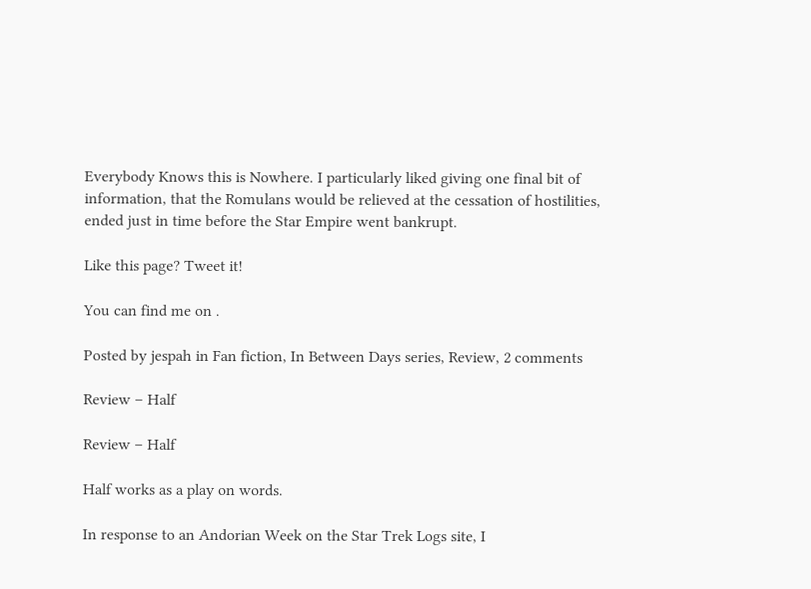Everybody Knows this is Nowhere. I particularly liked giving one final bit of information, that the Romulans would be relieved at the cessation of hostilities, ended just in time before the Star Empire went bankrupt.

Like this page? Tweet it!

You can find me on .

Posted by jespah in Fan fiction, In Between Days series, Review, 2 comments

Review – Half

Review – Half

Half works as a play on words.

In response to an Andorian Week on the Star Trek Logs site, I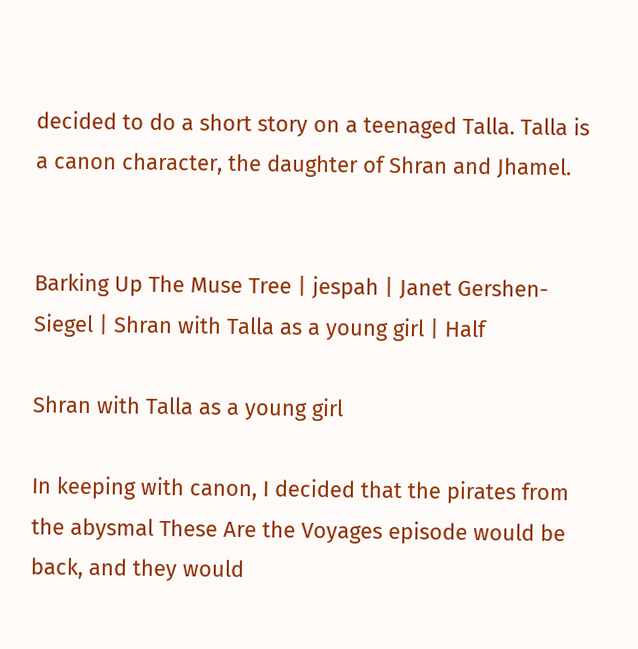decided to do a short story on a teenaged Talla. Talla is a canon character, the daughter of Shran and Jhamel.


Barking Up The Muse Tree | jespah | Janet Gershen-Siegel | Shran with Talla as a young girl | Half

Shran with Talla as a young girl

In keeping with canon, I decided that the pirates from the abysmal These Are the Voyages episode would be back, and they would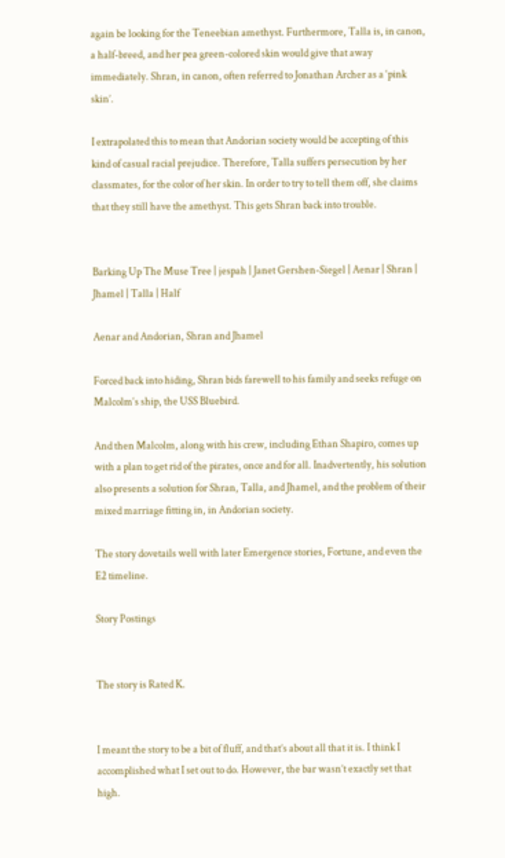again be looking for the Teneebian amethyst. Furthermore, Talla is, in canon, a half-breed, and her pea green-colored skin would give that away immediately. Shran, in canon, often referred to Jonathan Archer as a ‘pink skin’.

I extrapolated this to mean that Andorian society would be accepting of this kind of casual racial prejudice. Therefore, Talla suffers persecution by her classmates, for the color of her skin. In order to try to tell them off, she claims that they still have the amethyst. This gets Shran back into trouble.


Barking Up The Muse Tree | jespah | Janet Gershen-Siegel | Aenar | Shran | Jhamel | Talla | Half

Aenar and Andorian, Shran and Jhamel

Forced back into hiding, Shran bids farewell to his family and seeks refuge on Malcolm‘s ship, the USS Bluebird.

And then Malcolm, along with his crew, including Ethan Shapiro, comes up with a plan to get rid of the pirates, once and for all. Inadvertently, his solution also presents a solution for Shran, Talla, and Jhamel, and the problem of their mixed marriage fitting in, in Andorian society.

The story dovetails well with later Emergence stories, Fortune, and even the E2 timeline.

Story Postings


The story is Rated K.


I meant the story to be a bit of fluff, and that’s about all that it is. I think I accomplished what I set out to do. However, the bar wasn’t exactly set that high.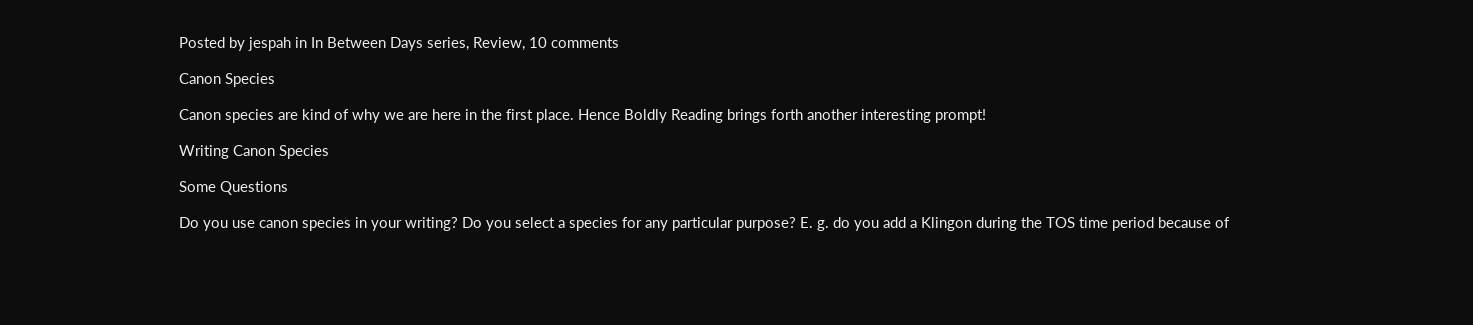Posted by jespah in In Between Days series, Review, 10 comments

Canon Species

Canon species are kind of why we are here in the first place. Hence Boldly Reading brings forth another interesting prompt!

Writing Canon Species

Some Questions

Do you use canon species in your writing? Do you select a species for any particular purpose? E. g. do you add a Klingon during the TOS time period because of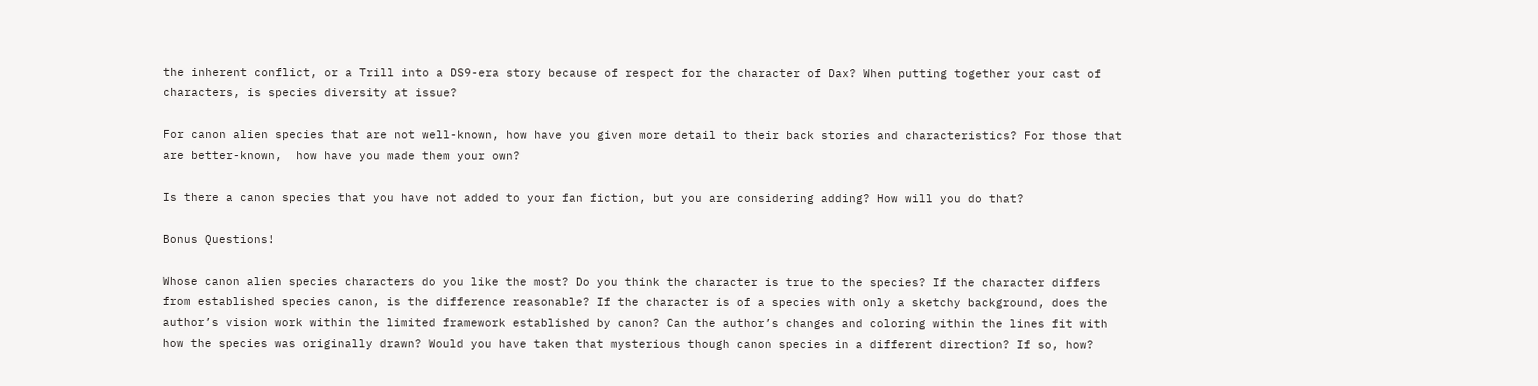the inherent conflict, or a Trill into a DS9-era story because of respect for the character of Dax? When putting together your cast of characters, is species diversity at issue?

For canon alien species that are not well-known, how have you given more detail to their back stories and characteristics? For those that are better-known,  how have you made them your own?

Is there a canon species that you have not added to your fan fiction, but you are considering adding? How will you do that?

Bonus Questions!

Whose canon alien species characters do you like the most? Do you think the character is true to the species? If the character differs from established species canon, is the difference reasonable? If the character is of a species with only a sketchy background, does the author’s vision work within the limited framework established by canon? Can the author’s changes and coloring within the lines fit with how the species was originally drawn? Would you have taken that mysterious though canon species in a different direction? If so, how?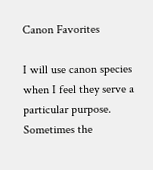Canon Favorites

I will use canon species when I feel they serve a particular purpose. Sometimes the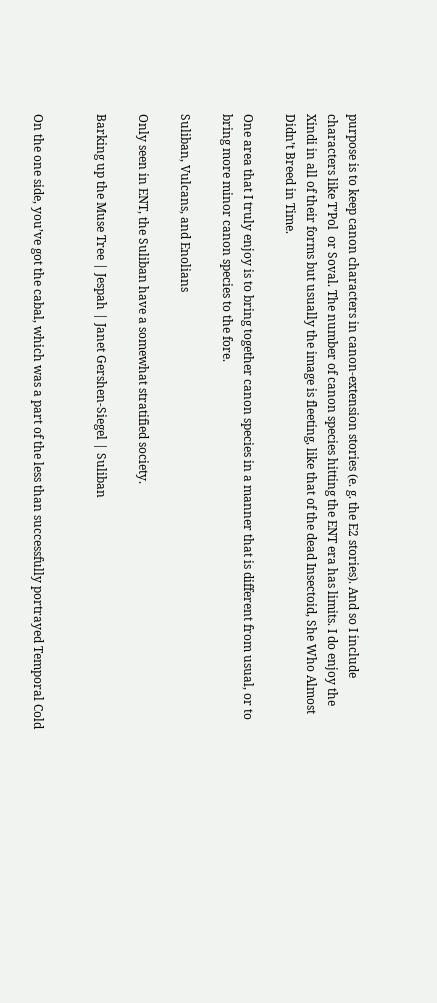purpose is to keep canon characters in canon-extension stories (e. g. the E2 stories). And so I include characters like T’Pol  or Soval. The number of canon species hitting the ENT era has limits. I do enjoy the Xindi in all of their forms but usually the image is fleeting, like that of the dead Insectoid, She Who Almost Didn’t Breed in Time.

One area that I truly enjoy is to bring together canon species in a manner that is different from usual, or to bring more minor canon species to the fore.

Suliban, Vulcans, and Enolians

Only seen in ENT, the Suliban have a somewhat stratified society.

Barking up the Muse Tree | Jespah | Janet Gershen-Siegel | Suliban


On the one side, you’ve got the cabal, which was a part of the less than successfully portrayed Temporal Cold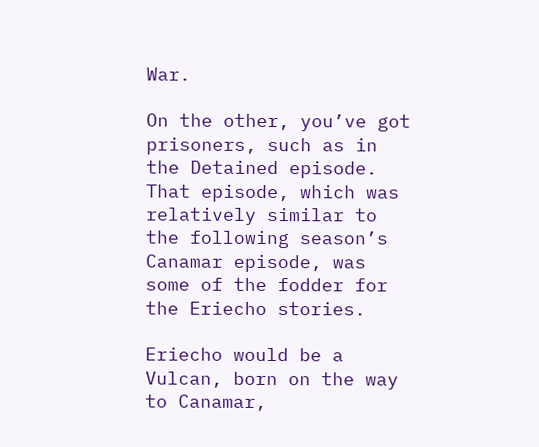War.

On the other, you’ve got prisoners, such as in the Detained episode. That episode, which was relatively similar to the following season’s Canamar episode, was some of the fodder for the Eriecho stories.

Eriecho would be a Vulcan, born on the way to Canamar,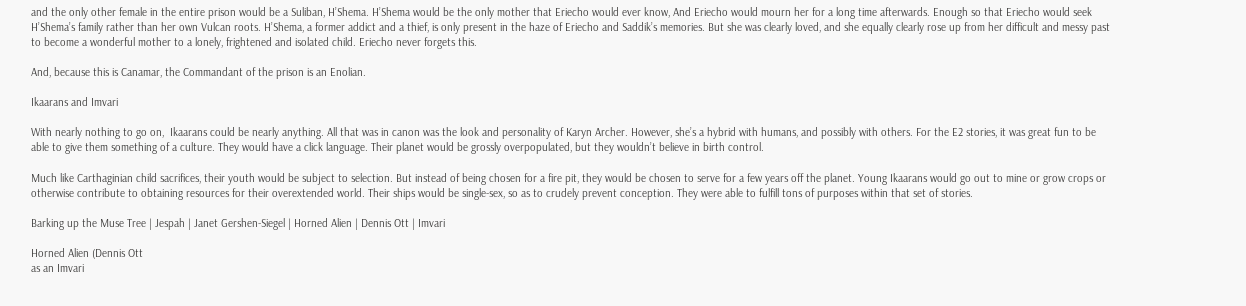and the only other female in the entire prison would be a Suliban, H’Shema. H’Shema would be the only mother that Eriecho would ever know, And Eriecho would mourn her for a long time afterwards. Enough so that Eriecho would seek H’Shema’s family rather than her own Vulcan roots. H’Shema, a former addict and a thief, is only present in the haze of Eriecho and Saddik’s memories. But she was clearly loved, and she equally clearly rose up from her difficult and messy past to become a wonderful mother to a lonely, frightened and isolated child. Eriecho never forgets this.

And, because this is Canamar, the Commandant of the prison is an Enolian.

Ikaarans and Imvari

With nearly nothing to go on,  Ikaarans could be nearly anything. All that was in canon was the look and personality of Karyn Archer. However, she’s a hybrid with humans, and possibly with others. For the E2 stories, it was great fun to be able to give them something of a culture. They would have a click language. Their planet would be grossly overpopulated, but they wouldn’t believe in birth control.

Much like Carthaginian child sacrifices, their youth would be subject to selection. But instead of being chosen for a fire pit, they would be chosen to serve for a few years off the planet. Young Ikaarans would go out to mine or grow crops or otherwise contribute to obtaining resources for their overextended world. Their ships would be single-sex, so as to crudely prevent conception. They were able to fulfill tons of purposes within that set of stories.

Barking up the Muse Tree | Jespah | Janet Gershen-Siegel | Horned Alien | Dennis Ott | Imvari

Horned Alien (Dennis Ott
as an Imvari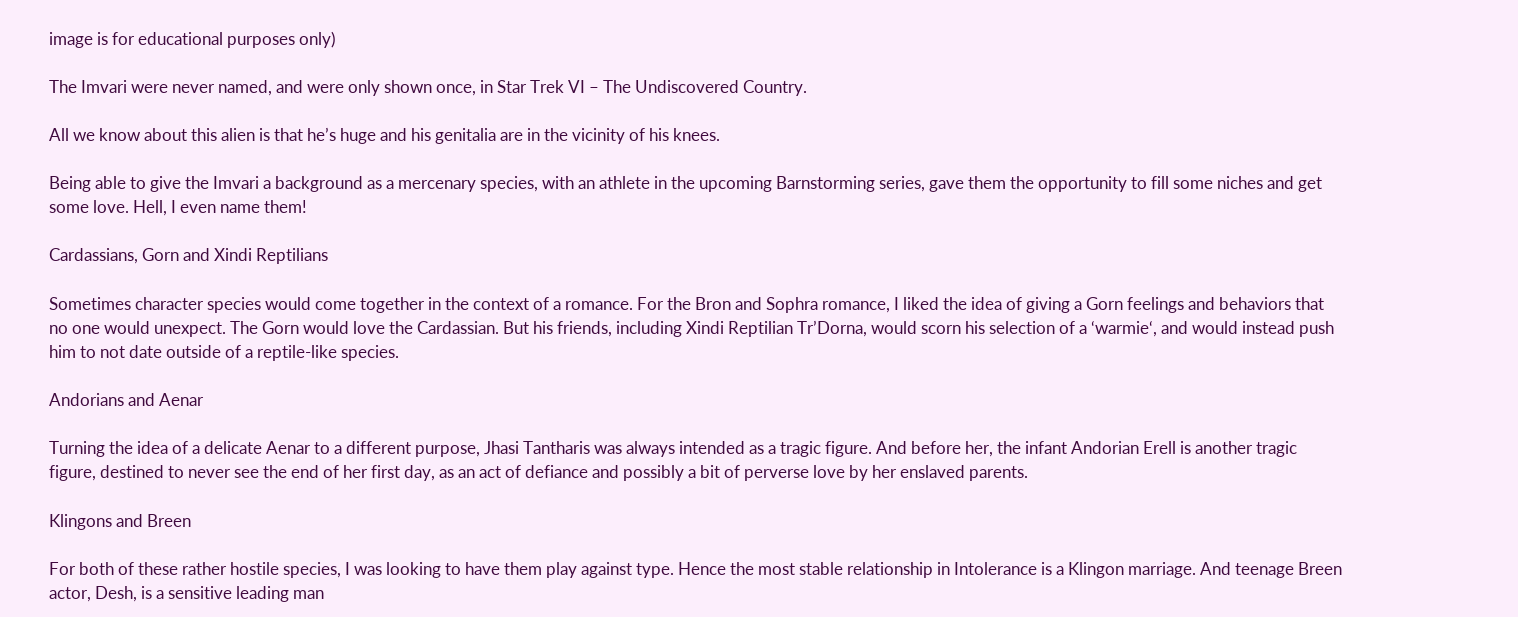image is for educational purposes only)

The Imvari were never named, and were only shown once, in Star Trek VI – The Undiscovered Country.

All we know about this alien is that he’s huge and his genitalia are in the vicinity of his knees.

Being able to give the Imvari a background as a mercenary species, with an athlete in the upcoming Barnstorming series, gave them the opportunity to fill some niches and get some love. Hell, I even name them!

Cardassians, Gorn and Xindi Reptilians

Sometimes character species would come together in the context of a romance. For the Bron and Sophra romance, I liked the idea of giving a Gorn feelings and behaviors that no one would unexpect. The Gorn would love the Cardassian. But his friends, including Xindi Reptilian Tr’Dorna, would scorn his selection of a ‘warmie‘, and would instead push him to not date outside of a reptile-like species.

Andorians and Aenar

Turning the idea of a delicate Aenar to a different purpose, Jhasi Tantharis was always intended as a tragic figure. And before her, the infant Andorian Erell is another tragic figure, destined to never see the end of her first day, as an act of defiance and possibly a bit of perverse love by her enslaved parents.

Klingons and Breen

For both of these rather hostile species, I was looking to have them play against type. Hence the most stable relationship in Intolerance is a Klingon marriage. And teenage Breen actor, Desh, is a sensitive leading man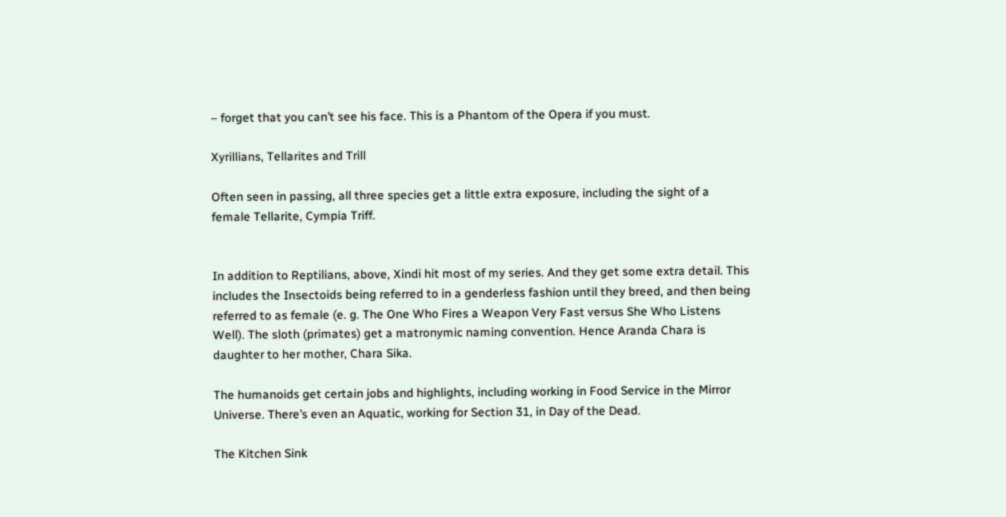– forget that you can’t see his face. This is a Phantom of the Opera if you must.

Xyrillians, Tellarites and Trill

Often seen in passing, all three species get a little extra exposure, including the sight of a female Tellarite, Cympia Triff.


In addition to Reptilians, above, Xindi hit most of my series. And they get some extra detail. This includes the Insectoids being referred to in a genderless fashion until they breed, and then being referred to as female (e. g. The One Who Fires a Weapon Very Fast versus She Who Listens Well). The sloth (primates) get a matronymic naming convention. Hence Aranda Chara is daughter to her mother, Chara Sika.

The humanoids get certain jobs and highlights, including working in Food Service in the Mirror Universe. There’s even an Aquatic, working for Section 31, in Day of the Dead.

The Kitchen Sink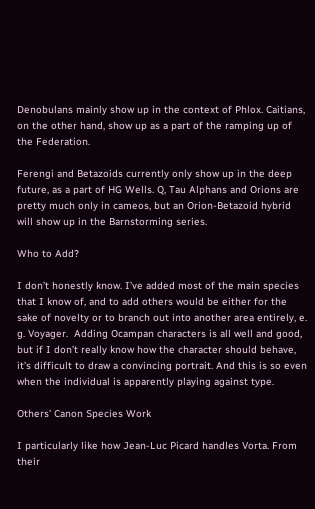Denobulans mainly show up in the context of Phlox. Caitians, on the other hand, show up as a part of the ramping up of the Federation.

Ferengi and Betazoids currently only show up in the deep future, as a part of HG Wells. Q, Tau Alphans and Orions are pretty much only in cameos, but an Orion-Betazoid hybrid will show up in the Barnstorming series.

Who to Add?

I don’t honestly know. I’ve added most of the main species that I know of, and to add others would be either for the sake of novelty or to branch out into another area entirely, e. g. Voyager.  Adding Ocampan characters is all well and good, but if I don’t really know how the character should behave, it’s difficult to draw a convincing portrait. And this is so even when the individual is apparently playing against type.

Others’ Canon Species Work

I particularly like how Jean-Luc Picard handles Vorta. From their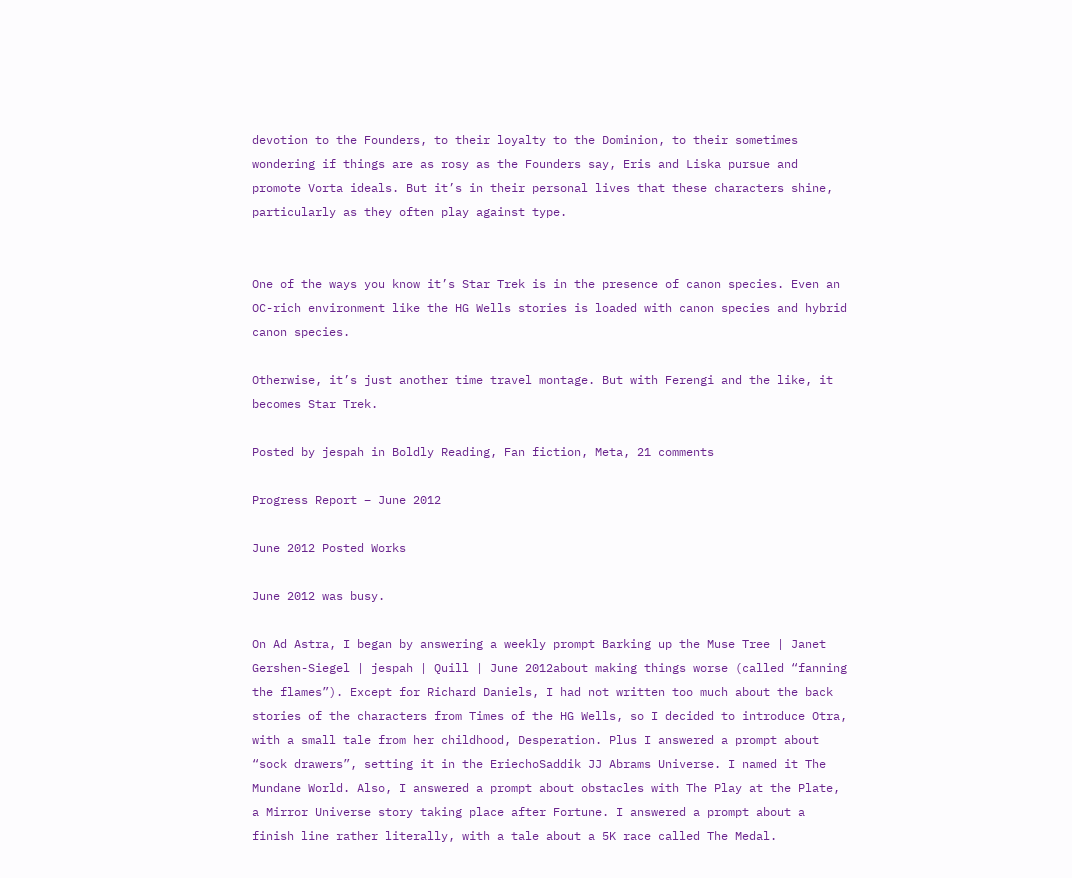devotion to the Founders, to their loyalty to the Dominion, to their sometimes wondering if things are as rosy as the Founders say, Eris and Liska pursue and promote Vorta ideals. But it’s in their personal lives that these characters shine, particularly as they often play against type.


One of the ways you know it’s Star Trek is in the presence of canon species. Even an OC-rich environment like the HG Wells stories is loaded with canon species and hybrid canon species.

Otherwise, it’s just another time travel montage. But with Ferengi and the like, it becomes Star Trek.

Posted by jespah in Boldly Reading, Fan fiction, Meta, 21 comments

Progress Report – June 2012

June 2012 Posted Works

June 2012 was busy.

On Ad Astra, I began by answering a weekly prompt Barking up the Muse Tree | Janet Gershen-Siegel | jespah | Quill | June 2012about making things worse (called “fanning the flames”). Except for Richard Daniels, I had not written too much about the back stories of the characters from Times of the HG Wells, so I decided to introduce Otra, with a small tale from her childhood, Desperation. Plus I answered a prompt about “sock drawers”, setting it in the EriechoSaddik JJ Abrams Universe. I named it The Mundane World. Also, I answered a prompt about obstacles with The Play at the Plate, a Mirror Universe story taking place after Fortune. I answered a prompt about a finish line rather literally, with a tale about a 5K race called The Medal.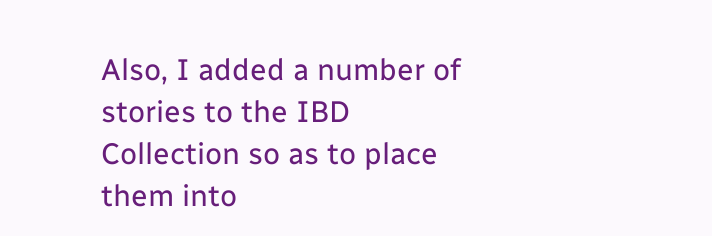Also, I added a number of stories to the IBD Collection so as to place them into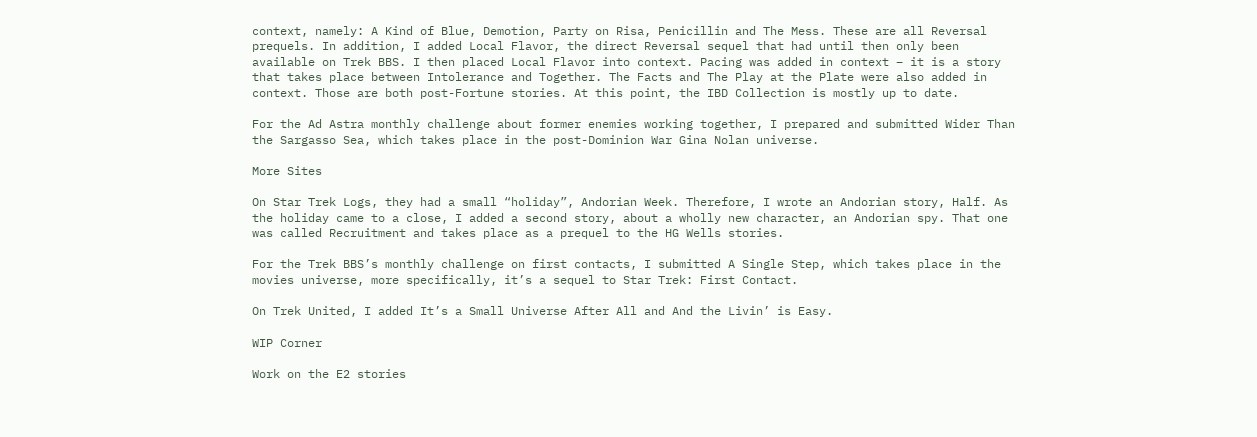context, namely: A Kind of Blue, Demotion, Party on Risa, Penicillin and The Mess. These are all Reversal prequels. In addition, I added Local Flavor, the direct Reversal sequel that had until then only been available on Trek BBS. I then placed Local Flavor into context. Pacing was added in context – it is a story that takes place between Intolerance and Together. The Facts and The Play at the Plate were also added in context. Those are both post-Fortune stories. At this point, the IBD Collection is mostly up to date.

For the Ad Astra monthly challenge about former enemies working together, I prepared and submitted Wider Than the Sargasso Sea, which takes place in the post-Dominion War Gina Nolan universe.

More Sites

On Star Trek Logs, they had a small “holiday”, Andorian Week. Therefore, I wrote an Andorian story, Half. As the holiday came to a close, I added a second story, about a wholly new character, an Andorian spy. That one was called Recruitment and takes place as a prequel to the HG Wells stories.

For the Trek BBS’s monthly challenge on first contacts, I submitted A Single Step, which takes place in the movies universe, more specifically, it’s a sequel to Star Trek: First Contact.

On Trek United, I added It’s a Small Universe After All and And the Livin’ is Easy.

WIP Corner

Work on the E2 stories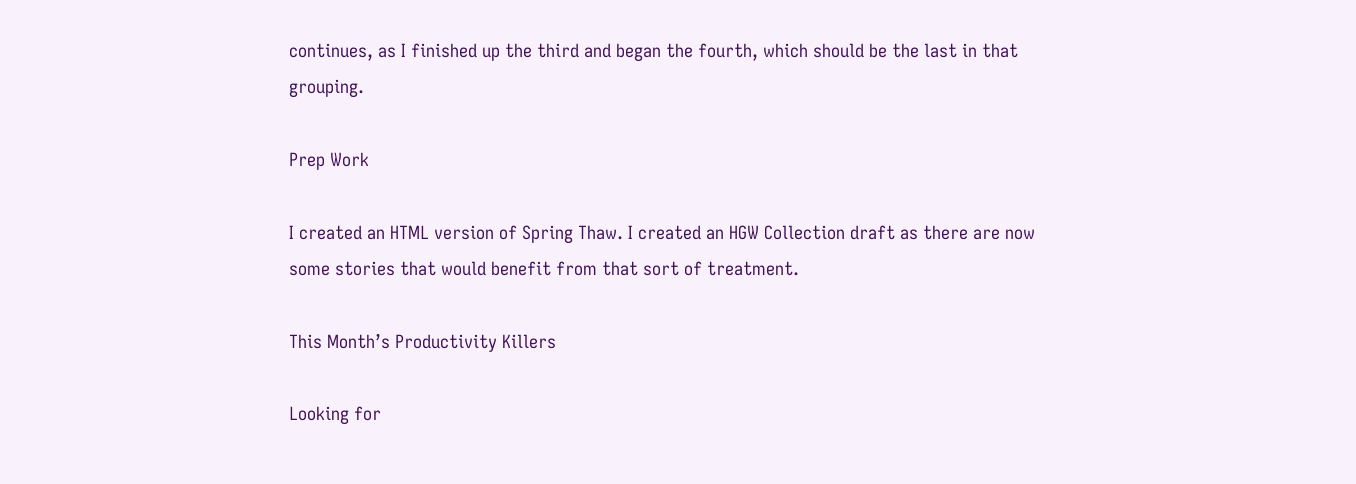continues, as I finished up the third and began the fourth, which should be the last in that grouping.

Prep Work

I created an HTML version of Spring Thaw. I created an HGW Collection draft as there are now some stories that would benefit from that sort of treatment.

This Month’s Productivity Killers

Looking for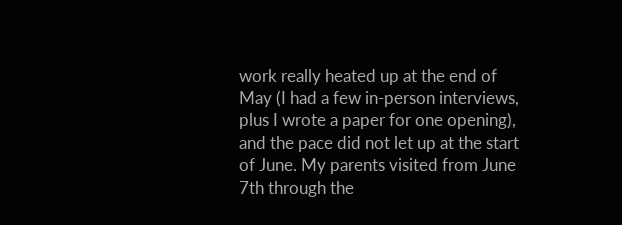work really heated up at the end of May (I had a few in-person interviews, plus I wrote a paper for one opening), and the pace did not let up at the start of June. My parents visited from June 7th through the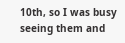10th, so I was busy seeing them and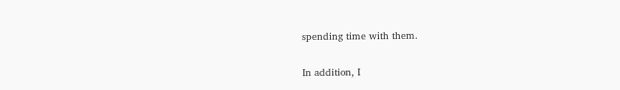spending time with them.

In addition, I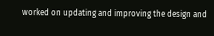worked on updating and improving the design and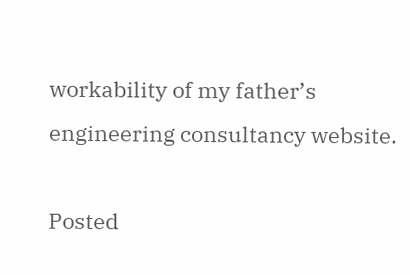workability of my father’s engineering consultancy website.

Posted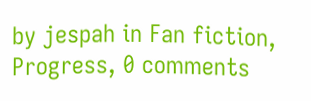by jespah in Fan fiction, Progress, 0 comments